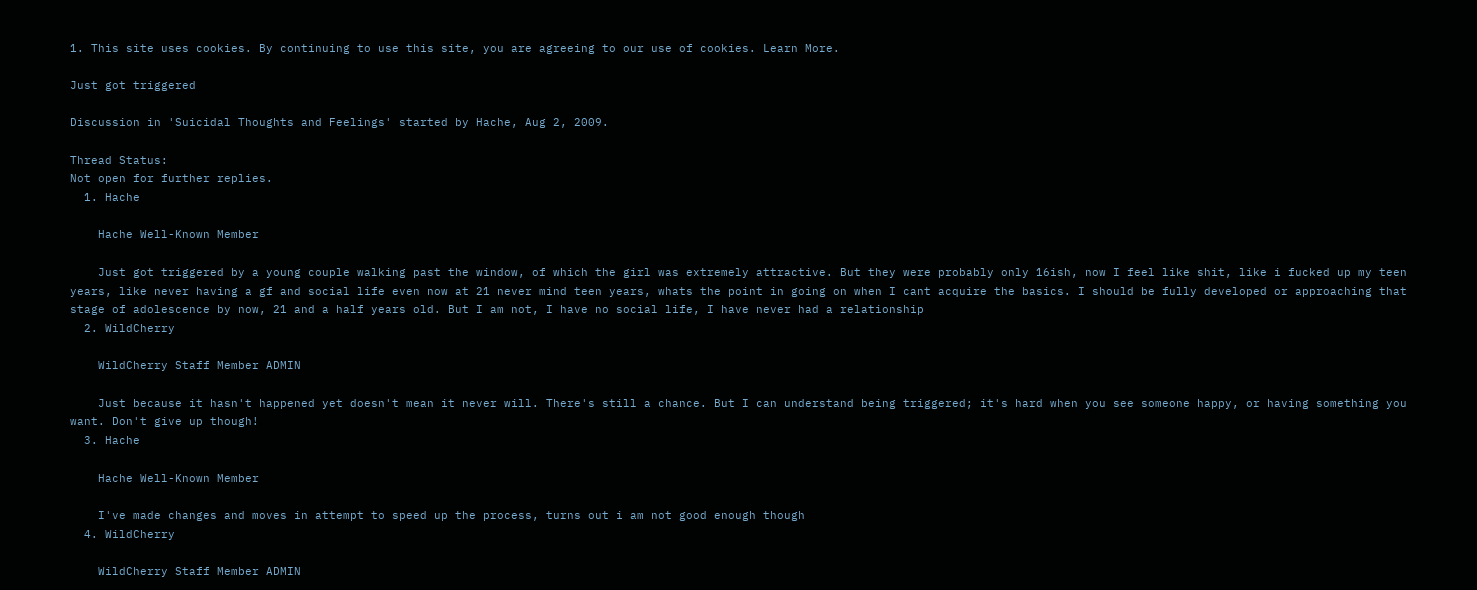1. This site uses cookies. By continuing to use this site, you are agreeing to our use of cookies. Learn More.

Just got triggered

Discussion in 'Suicidal Thoughts and Feelings' started by Hache, Aug 2, 2009.

Thread Status:
Not open for further replies.
  1. Hache

    Hache Well-Known Member

    Just got triggered by a young couple walking past the window, of which the girl was extremely attractive. But they were probably only 16ish, now I feel like shit, like i fucked up my teen years, like never having a gf and social life even now at 21 never mind teen years, whats the point in going on when I cant acquire the basics. I should be fully developed or approaching that stage of adolescence by now, 21 and a half years old. But I am not, I have no social life, I have never had a relationship
  2. WildCherry

    WildCherry Staff Member ADMIN

    Just because it hasn't happened yet doesn't mean it never will. There's still a chance. But I can understand being triggered; it's hard when you see someone happy, or having something you want. Don't give up though!
  3. Hache

    Hache Well-Known Member

    I've made changes and moves in attempt to speed up the process, turns out i am not good enough though
  4. WildCherry

    WildCherry Staff Member ADMIN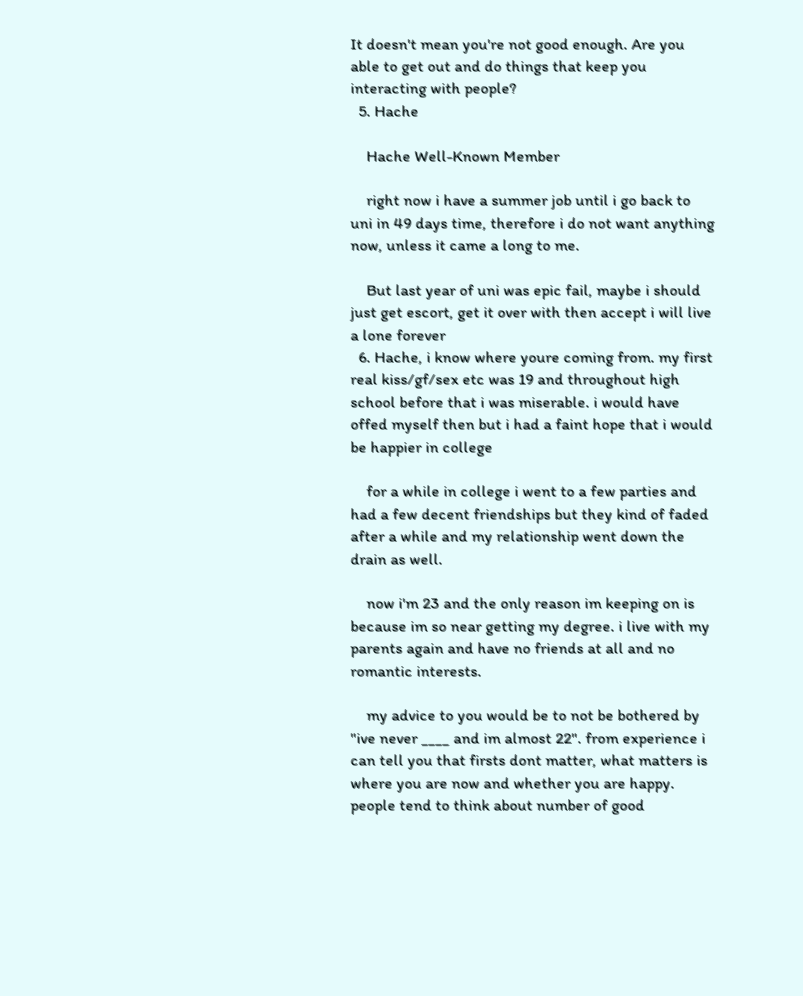It doesn't mean you're not good enough. Are you able to get out and do things that keep you interacting with people?
  5. Hache

    Hache Well-Known Member

    right now i have a summer job until i go back to uni in 49 days time, therefore i do not want anything now, unless it came a long to me.

    But last year of uni was epic fail, maybe i should just get escort, get it over with then accept i will live a lone forever
  6. Hache, i know where youre coming from. my first real kiss/gf/sex etc was 19 and throughout high school before that i was miserable. i would have offed myself then but i had a faint hope that i would be happier in college

    for a while in college i went to a few parties and had a few decent friendships but they kind of faded after a while and my relationship went down the drain as well.

    now i'm 23 and the only reason im keeping on is because im so near getting my degree. i live with my parents again and have no friends at all and no romantic interests.

    my advice to you would be to not be bothered by "ive never ____ and im almost 22". from experience i can tell you that firsts dont matter, what matters is where you are now and whether you are happy. people tend to think about number of good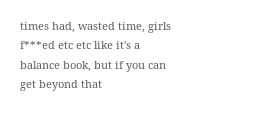times had, wasted time, girls f***ed etc etc like it's a balance book, but if you can get beyond that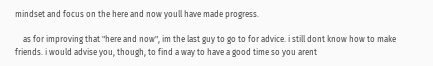mindset and focus on the here and now youll have made progress.

    as for improving that "here and now", im the last guy to go to for advice. i still dont know how to make friends. i would advise you, though, to find a way to have a good time so you arent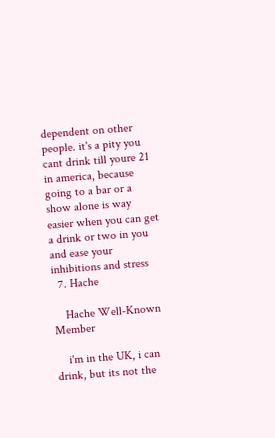dependent on other people. it's a pity you cant drink till youre 21 in america, because going to a bar or a show alone is way easier when you can get a drink or two in you and ease your inhibitions and stress
  7. Hache

    Hache Well-Known Member

    i'm in the UK, i can drink, but its not the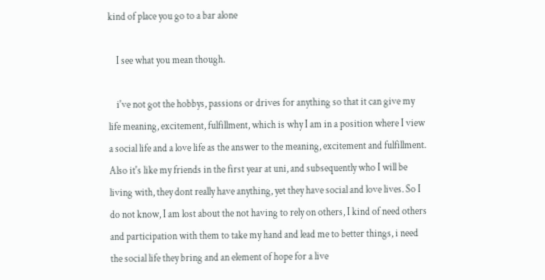kind of place you go to a bar alone

    I see what you mean though.

    i've not got the hobbys, passions or drives for anything so that it can give my life meaning, excitement, fulfillment, which is why I am in a position where I view a social life and a love life as the answer to the meaning, excitement and fulfillment. Also it's like my friends in the first year at uni, and subsequently who I will be living with, they dont really have anything, yet they have social and love lives. So I do not know, I am lost about the not having to rely on others, I kind of need others and participation with them to take my hand and lead me to better things, i need the social life they bring and an element of hope for a live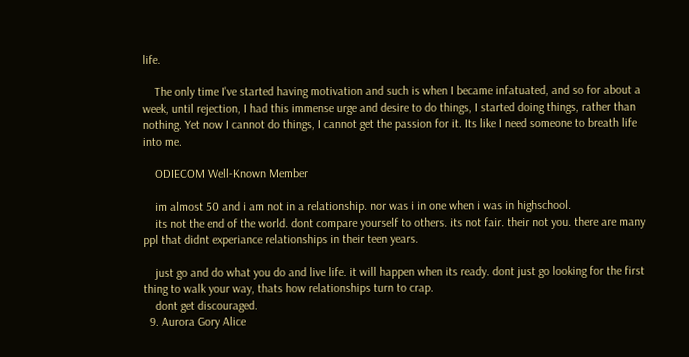life.

    The only time I've started having motivation and such is when I became infatuated, and so for about a week, until rejection, I had this immense urge and desire to do things, I started doing things, rather than nothing. Yet now I cannot do things, I cannot get the passion for it. Its like I need someone to breath life into me.

    ODIECOM Well-Known Member

    im almost 50 and i am not in a relationship. nor was i in one when i was in highschool.
    its not the end of the world. dont compare yourself to others. its not fair. their not you. there are many ppl that didnt experiance relationships in their teen years.

    just go and do what you do and live life. it will happen when its ready. dont just go looking for the first thing to walk your way, thats how relationships turn to crap.
    dont get discouraged.
  9. Aurora Gory Alice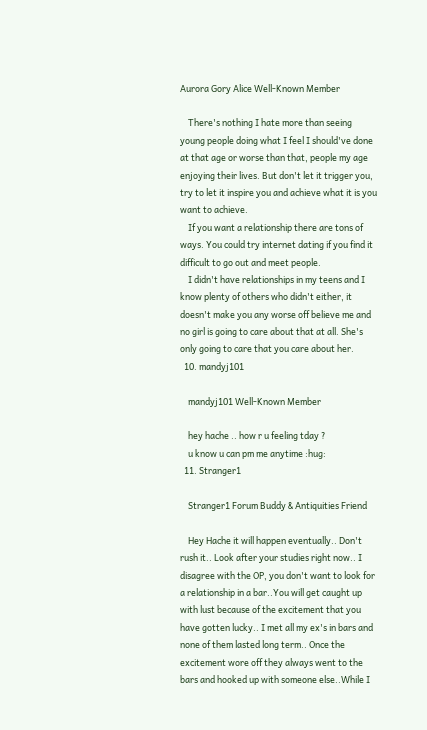Aurora Gory Alice Well-Known Member

    There's nothing I hate more than seeing young people doing what I feel I should've done at that age or worse than that, people my age enjoying their lives. But don't let it trigger you, try to let it inspire you and achieve what it is you want to achieve.
    If you want a relationship there are tons of ways. You could try internet dating if you find it difficult to go out and meet people.
    I didn't have relationships in my teens and I know plenty of others who didn't either, it doesn't make you any worse off believe me and no girl is going to care about that at all. She's only going to care that you care about her.
  10. mandyj101

    mandyj101 Well-Known Member

    hey hache .. how r u feeling tday ?
    u know u can pm me anytime :hug:
  11. Stranger1

    Stranger1 Forum Buddy & Antiquities Friend

    Hey Hache it will happen eventually.. Don't rush it.. Look after your studies right now.. I disagree with the OP, you don't want to look for a relationship in a bar..You will get caught up with lust because of the excitement that you have gotten lucky.. I met all my ex's in bars and none of them lasted long term.. Once the excitement wore off they always went to the bars and hooked up with someone else..While I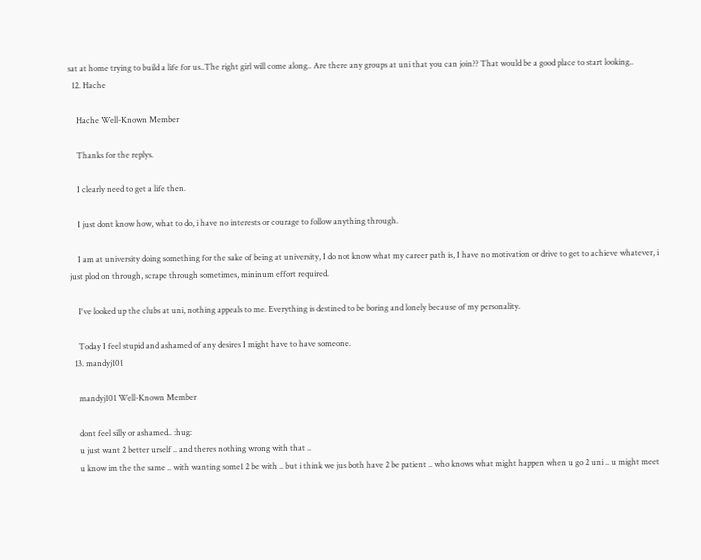sat at home trying to build a life for us..The right girl will come along.. Are there any groups at uni that you can join?? That would be a good place to start looking..
  12. Hache

    Hache Well-Known Member

    Thanks for the replys.

    I clearly need to get a life then.

    I just dont know how, what to do, i have no interests or courage to follow anything through.

    I am at university doing something for the sake of being at university, I do not know what my career path is, I have no motivation or drive to get to achieve whatever, i just plod on through, scrape through sometimes, mininum effort required.

    I've looked up the clubs at uni, nothing appeals to me. Everything is destined to be boring and lonely because of my personality.

    Today I feel stupid and ashamed of any desires I might have to have someone.
  13. mandyj101

    mandyj101 Well-Known Member

    dont feel silly or ashamed.. :hug:
    u just want 2 better urself .. and theres nothing wrong with that ..
    u know im the the same .. with wanting some1 2 be with .. but i think we jus both have 2 be patient .. who knows what might happen when u go 2 uni .. u might meet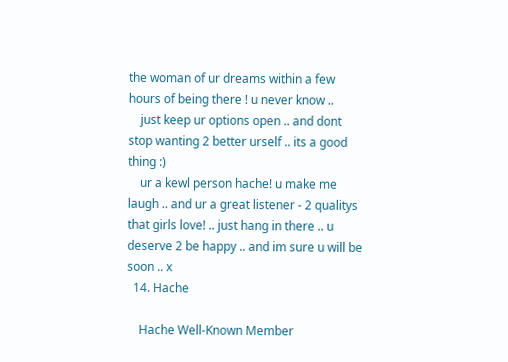the woman of ur dreams within a few hours of being there ! u never know ..
    just keep ur options open .. and dont stop wanting 2 better urself .. its a good thing :)
    ur a kewl person hache! u make me laugh .. and ur a great listener - 2 qualitys that girls love! .. just hang in there .. u deserve 2 be happy .. and im sure u will be soon .. x
  14. Hache

    Hache Well-Known Member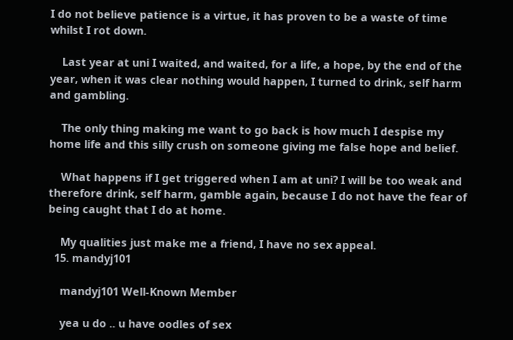I do not believe patience is a virtue, it has proven to be a waste of time whilst I rot down.

    Last year at uni I waited, and waited, for a life, a hope, by the end of the year, when it was clear nothing would happen, I turned to drink, self harm and gambling.

    The only thing making me want to go back is how much I despise my home life and this silly crush on someone giving me false hope and belief.

    What happens if I get triggered when I am at uni? I will be too weak and therefore drink, self harm, gamble again, because I do not have the fear of being caught that I do at home.

    My qualities just make me a friend, I have no sex appeal.
  15. mandyj101

    mandyj101 Well-Known Member

    yea u do .. u have oodles of sex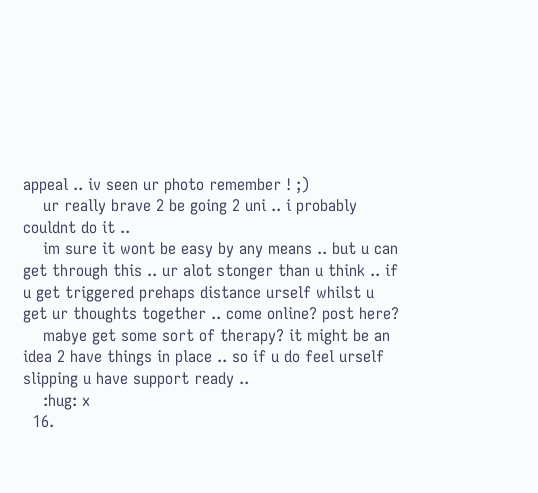appeal .. iv seen ur photo remember ! ;)
    ur really brave 2 be going 2 uni .. i probably couldnt do it ..
    im sure it wont be easy by any means .. but u can get through this .. ur alot stonger than u think .. if u get triggered prehaps distance urself whilst u get ur thoughts together .. come online? post here?
    mabye get some sort of therapy? it might be an idea 2 have things in place .. so if u do feel urself slipping u have support ready ..
    :hug: x
  16.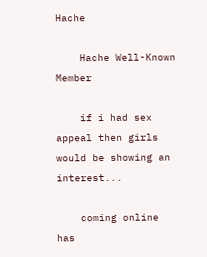Hache

    Hache Well-Known Member

    if i had sex appeal then girls would be showing an interest...

    coming online has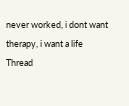never worked, i dont want therapy, i want a life
Thread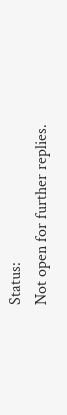Status:
Not open for further replies.